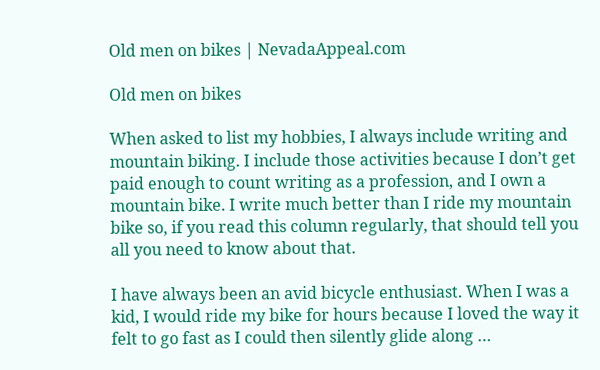Old men on bikes | NevadaAppeal.com

Old men on bikes

When asked to list my hobbies, I always include writing and mountain biking. I include those activities because I don’t get paid enough to count writing as a profession, and I own a mountain bike. I write much better than I ride my mountain bike so, if you read this column regularly, that should tell you all you need to know about that.

I have always been an avid bicycle enthusiast. When I was a kid, I would ride my bike for hours because I loved the way it felt to go fast as I could then silently glide along …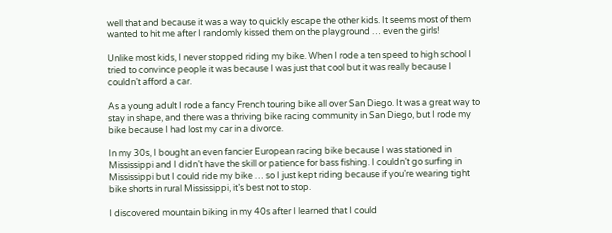well that and because it was a way to quickly escape the other kids. It seems most of them wanted to hit me after I randomly kissed them on the playground … even the girls!

Unlike most kids, I never stopped riding my bike. When I rode a ten speed to high school I tried to convince people it was because I was just that cool but it was really because I couldn’t afford a car.

As a young adult I rode a fancy French touring bike all over San Diego. It was a great way to stay in shape, and there was a thriving bike racing community in San Diego, but I rode my bike because I had lost my car in a divorce.

In my 30s, I bought an even fancier European racing bike because I was stationed in Mississippi and I didn’t have the skill or patience for bass fishing. I couldn’t go surfing in Mississippi but I could ride my bike … so I just kept riding because if you’re wearing tight bike shorts in rural Mississippi, it’s best not to stop.

I discovered mountain biking in my 40s after I learned that I could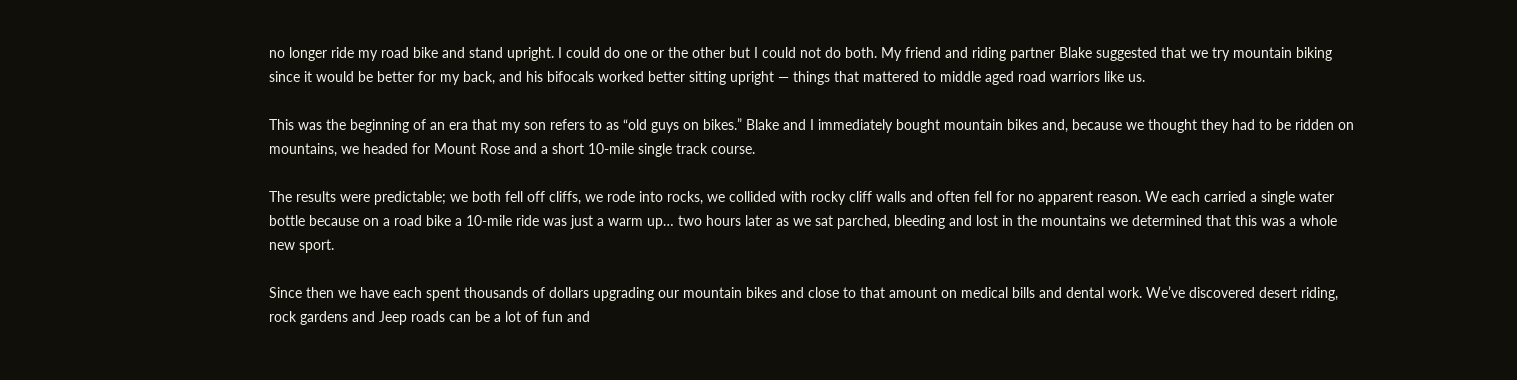no longer ride my road bike and stand upright. I could do one or the other but I could not do both. My friend and riding partner Blake suggested that we try mountain biking since it would be better for my back, and his bifocals worked better sitting upright — things that mattered to middle aged road warriors like us.

This was the beginning of an era that my son refers to as “old guys on bikes.” Blake and I immediately bought mountain bikes and, because we thought they had to be ridden on mountains, we headed for Mount Rose and a short 10-mile single track course.

The results were predictable; we both fell off cliffs, we rode into rocks, we collided with rocky cliff walls and often fell for no apparent reason. We each carried a single water bottle because on a road bike a 10-mile ride was just a warm up… two hours later as we sat parched, bleeding and lost in the mountains we determined that this was a whole new sport.

Since then we have each spent thousands of dollars upgrading our mountain bikes and close to that amount on medical bills and dental work. We’ve discovered desert riding, rock gardens and Jeep roads can be a lot of fun and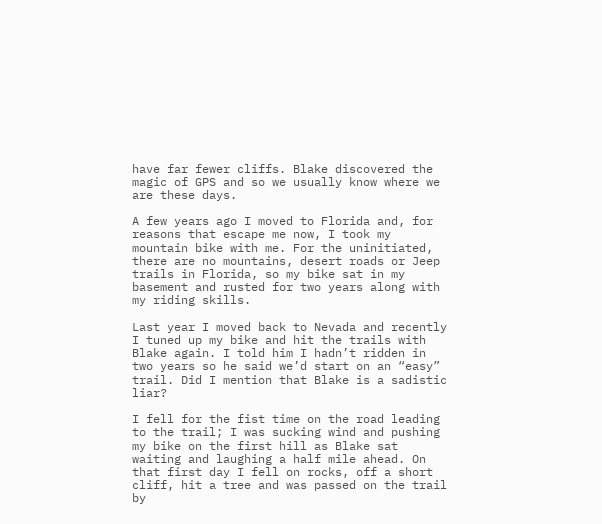have far fewer cliffs. Blake discovered the magic of GPS and so we usually know where we are these days.

A few years ago I moved to Florida and, for reasons that escape me now, I took my mountain bike with me. For the uninitiated, there are no mountains, desert roads or Jeep trails in Florida, so my bike sat in my basement and rusted for two years along with my riding skills.

Last year I moved back to Nevada and recently I tuned up my bike and hit the trails with Blake again. I told him I hadn’t ridden in two years so he said we’d start on an “easy” trail. Did I mention that Blake is a sadistic liar?

I fell for the fist time on the road leading to the trail; I was sucking wind and pushing my bike on the first hill as Blake sat waiting and laughing a half mile ahead. On that first day I fell on rocks, off a short cliff, hit a tree and was passed on the trail by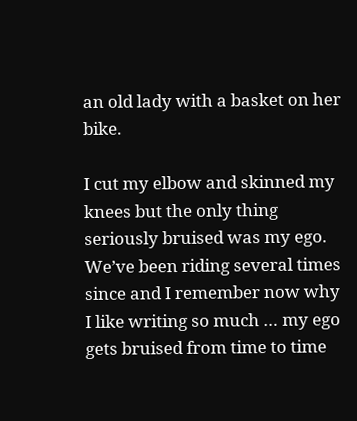an old lady with a basket on her bike.

I cut my elbow and skinned my knees but the only thing seriously bruised was my ego. We’ve been riding several times since and I remember now why I like writing so much … my ego gets bruised from time to time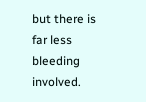but there is far less bleeding involved.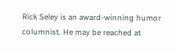Rick Seley is an award-winning humor columnist. He may be reached at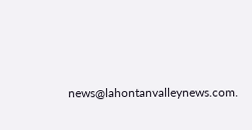news@lahontanvalleynews.com.